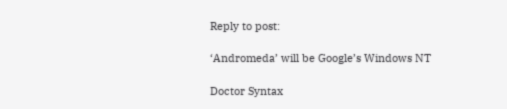Reply to post:

‘Andromeda’ will be Google’s Windows NT

Doctor Syntax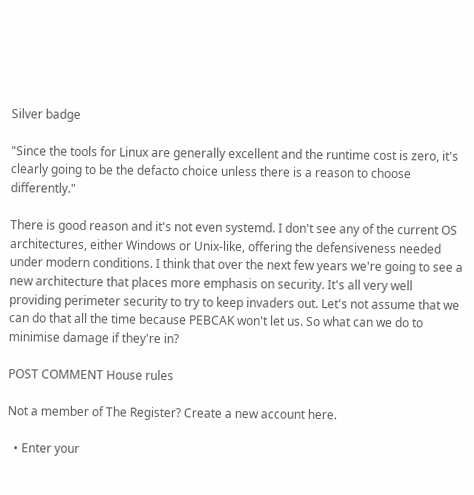Silver badge

"Since the tools for Linux are generally excellent and the runtime cost is zero, it's clearly going to be the defacto choice unless there is a reason to choose differently."

There is good reason and it's not even systemd. I don't see any of the current OS architectures, either Windows or Unix-like, offering the defensiveness needed under modern conditions. I think that over the next few years we're going to see a new architecture that places more emphasis on security. It's all very well providing perimeter security to try to keep invaders out. Let's not assume that we can do that all the time because PEBCAK won't let us. So what can we do to minimise damage if they're in?

POST COMMENT House rules

Not a member of The Register? Create a new account here.

  • Enter your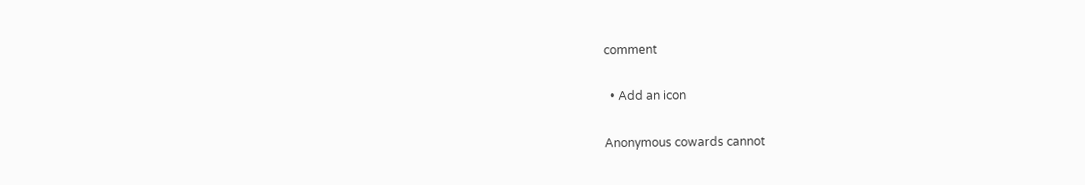comment

  • Add an icon

Anonymous cowards cannot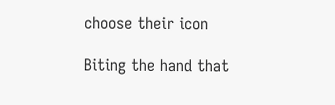choose their icon

Biting the hand that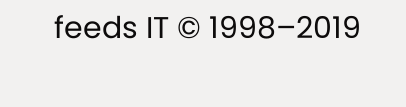feeds IT © 1998–2019